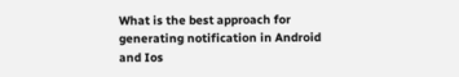What is the best approach for generating notification in Android and Ios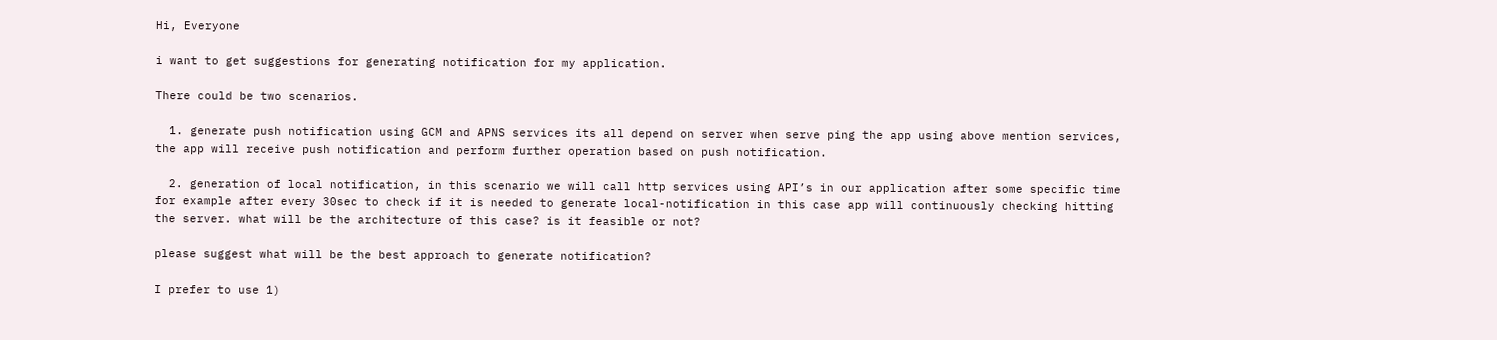Hi, Everyone

i want to get suggestions for generating notification for my application.

There could be two scenarios.

  1. generate push notification using GCM and APNS services its all depend on server when serve ping the app using above mention services, the app will receive push notification and perform further operation based on push notification.

  2. generation of local notification, in this scenario we will call http services using API’s in our application after some specific time for example after every 30sec to check if it is needed to generate local-notification in this case app will continuously checking hitting the server. what will be the architecture of this case? is it feasible or not?

please suggest what will be the best approach to generate notification?

I prefer to use 1)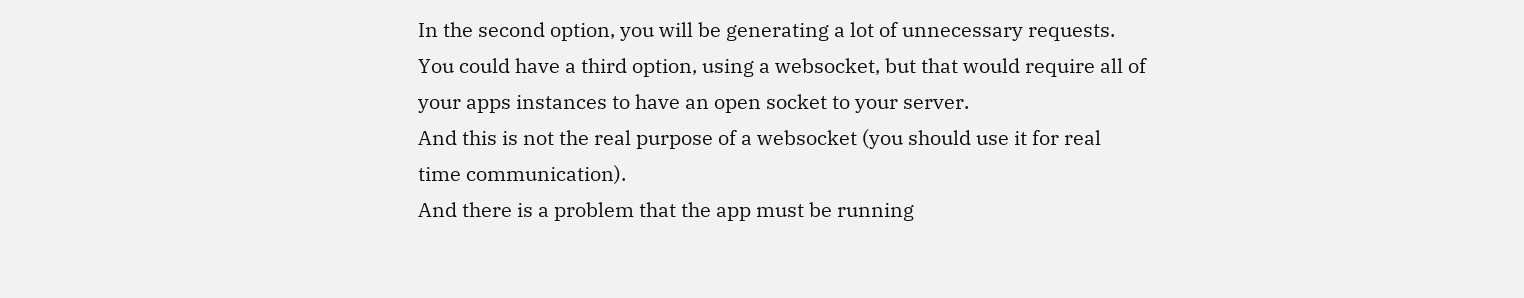In the second option, you will be generating a lot of unnecessary requests. You could have a third option, using a websocket, but that would require all of your apps instances to have an open socket to your server.
And this is not the real purpose of a websocket (you should use it for real time communication).
And there is a problem that the app must be running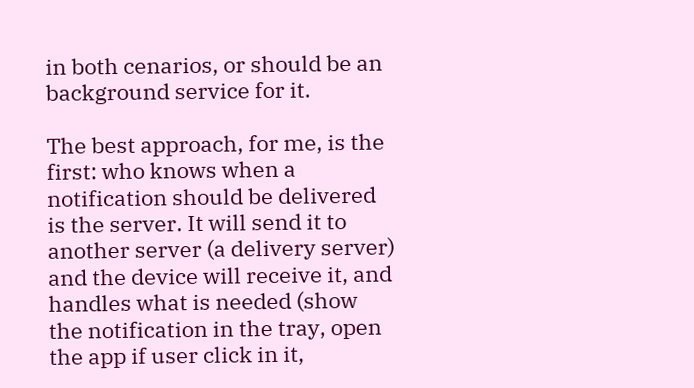in both cenarios, or should be an background service for it.

The best approach, for me, is the first: who knows when a notification should be delivered is the server. It will send it to another server (a delivery server) and the device will receive it, and handles what is needed (show the notification in the tray, open the app if user click in it,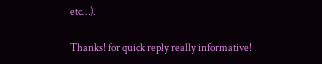etc…).

Thanks! for quick reply really informative!